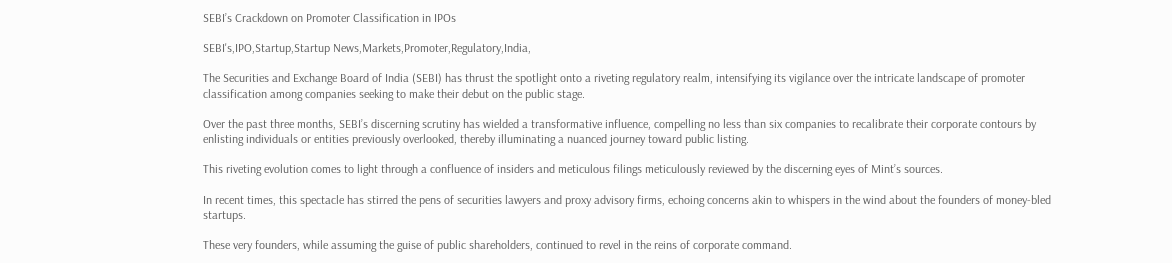SEBI’s Crackdown on Promoter Classification in IPOs

SEBI's,IPO,Startup,Startup News,Markets,Promoter,Regulatory,India,

The Securities and Exchange Board of India (SEBI) has thrust the spotlight onto a riveting regulatory realm, intensifying its vigilance over the intricate landscape of promoter classification among companies seeking to make their debut on the public stage.

Over the past three months, SEBI’s discerning scrutiny has wielded a transformative influence, compelling no less than six companies to recalibrate their corporate contours by enlisting individuals or entities previously overlooked, thereby illuminating a nuanced journey toward public listing.

This riveting evolution comes to light through a confluence of insiders and meticulous filings meticulously reviewed by the discerning eyes of Mint’s sources.

In recent times, this spectacle has stirred the pens of securities lawyers and proxy advisory firms, echoing concerns akin to whispers in the wind about the founders of money-bled startups.

These very founders, while assuming the guise of public shareholders, continued to revel in the reins of corporate command.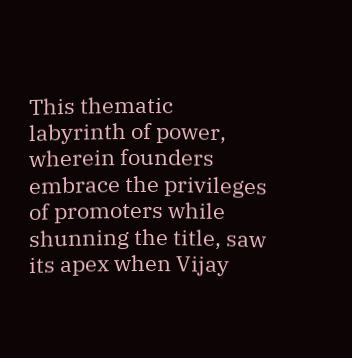This thematic labyrinth of power, wherein founders embrace the privileges of promoters while shunning the title, saw its apex when Vijay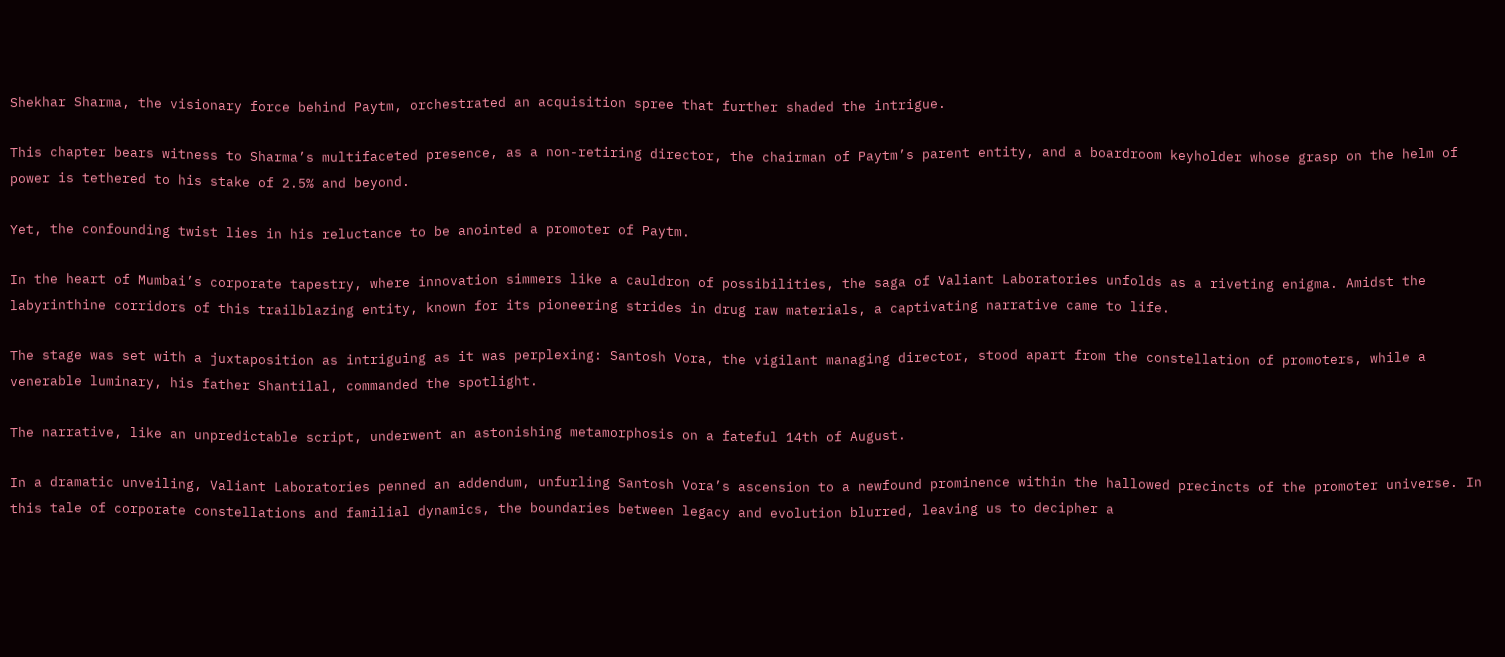Shekhar Sharma, the visionary force behind Paytm, orchestrated an acquisition spree that further shaded the intrigue.

This chapter bears witness to Sharma’s multifaceted presence, as a non-retiring director, the chairman of Paytm’s parent entity, and a boardroom keyholder whose grasp on the helm of power is tethered to his stake of 2.5% and beyond.

Yet, the confounding twist lies in his reluctance to be anointed a promoter of Paytm.

In the heart of Mumbai’s corporate tapestry, where innovation simmers like a cauldron of possibilities, the saga of Valiant Laboratories unfolds as a riveting enigma. Amidst the labyrinthine corridors of this trailblazing entity, known for its pioneering strides in drug raw materials, a captivating narrative came to life.

The stage was set with a juxtaposition as intriguing as it was perplexing: Santosh Vora, the vigilant managing director, stood apart from the constellation of promoters, while a venerable luminary, his father Shantilal, commanded the spotlight.

The narrative, like an unpredictable script, underwent an astonishing metamorphosis on a fateful 14th of August.

In a dramatic unveiling, Valiant Laboratories penned an addendum, unfurling Santosh Vora’s ascension to a newfound prominence within the hallowed precincts of the promoter universe. In this tale of corporate constellations and familial dynamics, the boundaries between legacy and evolution blurred, leaving us to decipher a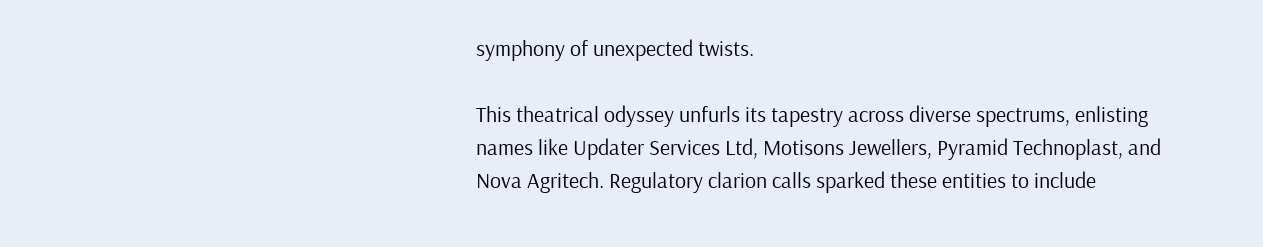symphony of unexpected twists.

This theatrical odyssey unfurls its tapestry across diverse spectrums, enlisting names like Updater Services Ltd, Motisons Jewellers, Pyramid Technoplast, and Nova Agritech. Regulatory clarion calls sparked these entities to include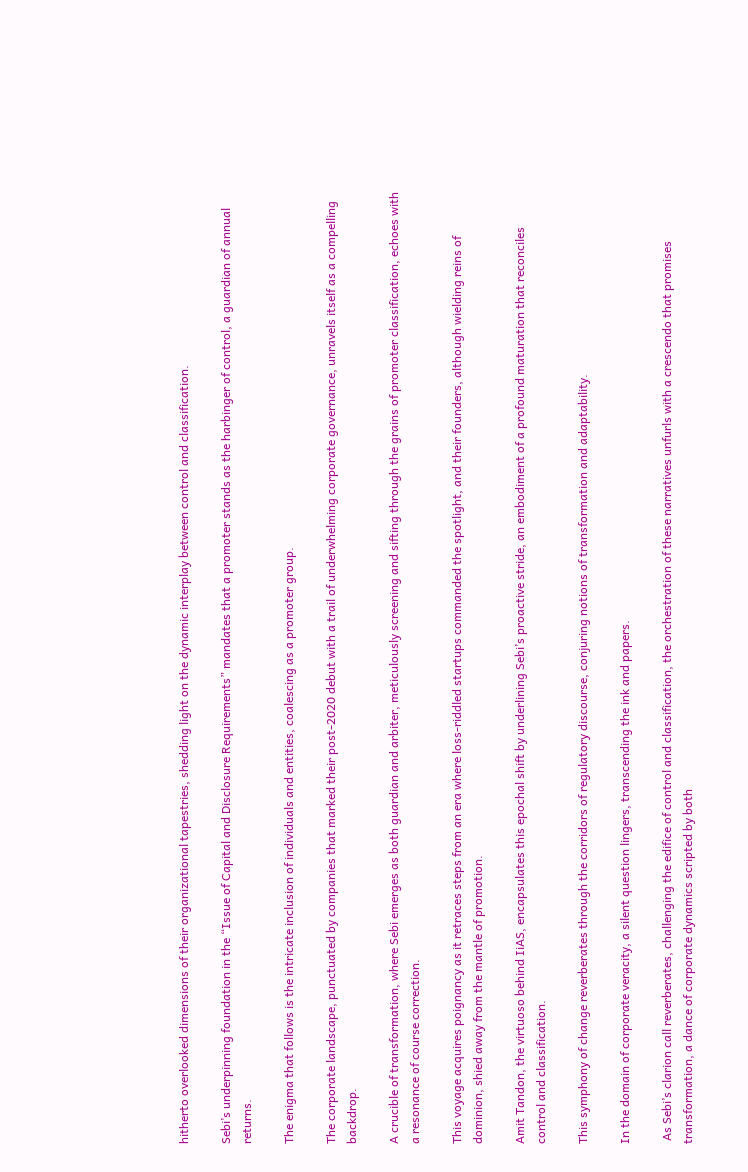hitherto overlooked dimensions of their organizational tapestries, shedding light on the dynamic interplay between control and classification.

Sebi’s underpinning foundation in the “Issue of Capital and Disclosure Requirements” mandates that a promoter stands as the harbinger of control, a guardian of annual returns.

The enigma that follows is the intricate inclusion of individuals and entities, coalescing as a promoter group.

The corporate landscape, punctuated by companies that marked their post-2020 debut with a trail of underwhelming corporate governance, unravels itself as a compelling backdrop.

A crucible of transformation, where Sebi emerges as both guardian and arbiter, meticulously screening and sifting through the grains of promoter classification, echoes with a resonance of course correction.

This voyage acquires poignancy as it retraces steps from an era where loss-riddled startups commanded the spotlight, and their founders, although wielding reins of dominion, shied away from the mantle of promotion.

Amit Tandon, the virtuoso behind IiAS, encapsulates this epochal shift by underlining Sebi’s proactive stride, an embodiment of a profound maturation that reconciles control and classification.

This symphony of change reverberates through the corridors of regulatory discourse, conjuring notions of transformation and adaptability.

In the domain of corporate veracity, a silent question lingers, transcending the ink and papers.

 As Sebi’s clarion call reverberates, challenging the edifice of control and classification, the orchestration of these narratives unfurls with a crescendo that promises transformation, a dance of corporate dynamics scripted by both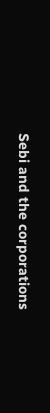Sebi and the corporations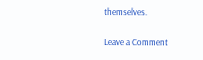themselves.

Leave a Comment